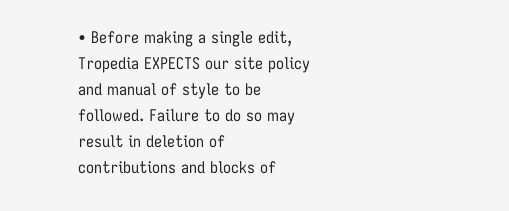• Before making a single edit, Tropedia EXPECTS our site policy and manual of style to be followed. Failure to do so may result in deletion of contributions and blocks of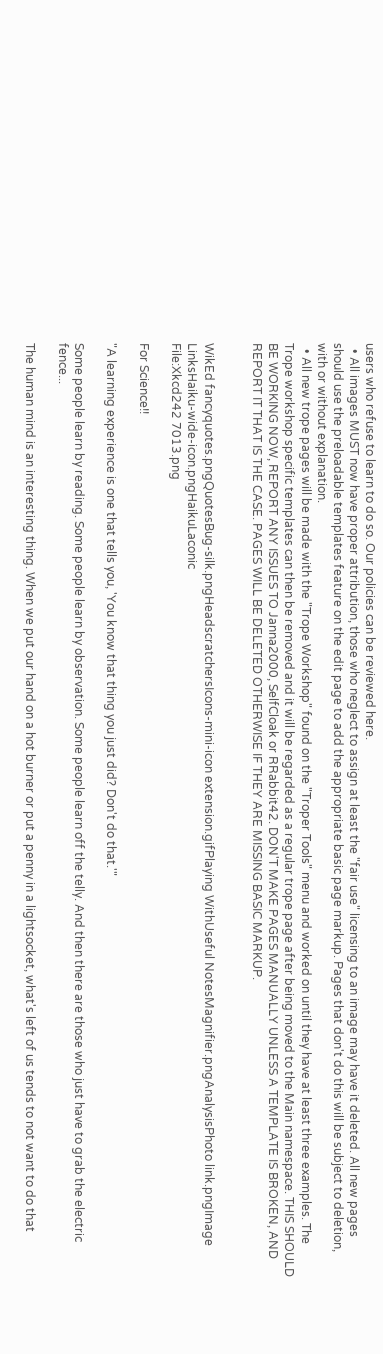users who refuse to learn to do so. Our policies can be reviewed here.
  • All images MUST now have proper attribution, those who neglect to assign at least the "fair use" licensing to an image may have it deleted. All new pages should use the preloadable templates feature on the edit page to add the appropriate basic page markup. Pages that don't do this will be subject to deletion, with or without explanation.
  • All new trope pages will be made with the "Trope Workshop" found on the "Troper Tools" menu and worked on until they have at least three examples. The Trope workshop specific templates can then be removed and it will be regarded as a regular trope page after being moved to the Main namespace. THIS SHOULD BE WORKING NOW, REPORT ANY ISSUES TO Janna2000, SelfCloak or RRabbit42. DON'T MAKE PAGES MANUALLY UNLESS A TEMPLATE IS BROKEN, AND REPORT IT THAT IS THE CASE. PAGES WILL BE DELETED OTHERWISE IF THEY ARE MISSING BASIC MARKUP.


WikEd fancyquotes.pngQuotesBug-silk.pngHeadscratchersIcons-mini-icon extension.gifPlaying WithUseful NotesMagnifier.pngAnalysisPhoto link.pngImage LinksHaiku-wide-icon.pngHaikuLaconic
File:Xkcd242 7013.png

For Science!!

"A learning experience is one that tells you, 'You know that thing you just did? Don't do that.'"

Some people learn by reading. Some people learn by observation. Some people learn off the telly. And then there are those who just have to grab the electric fence...

The human mind is an interesting thing. When we put our hand on a hot burner or put a penny in a lightsocket, what's left of us tends to not want to do that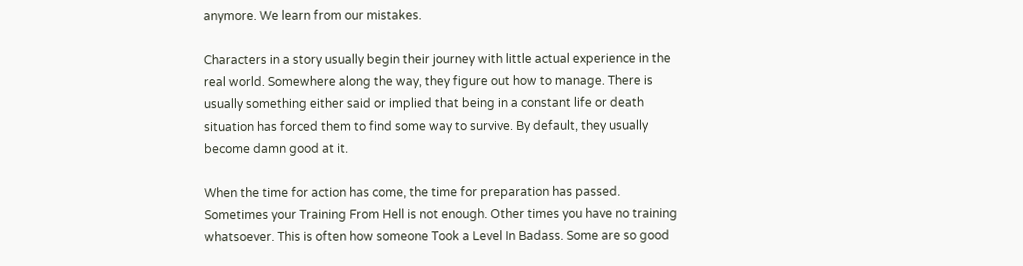anymore. We learn from our mistakes.

Characters in a story usually begin their journey with little actual experience in the real world. Somewhere along the way, they figure out how to manage. There is usually something either said or implied that being in a constant life or death situation has forced them to find some way to survive. By default, they usually become damn good at it.

When the time for action has come, the time for preparation has passed. Sometimes your Training From Hell is not enough. Other times you have no training whatsoever. This is often how someone Took a Level In Badass. Some are so good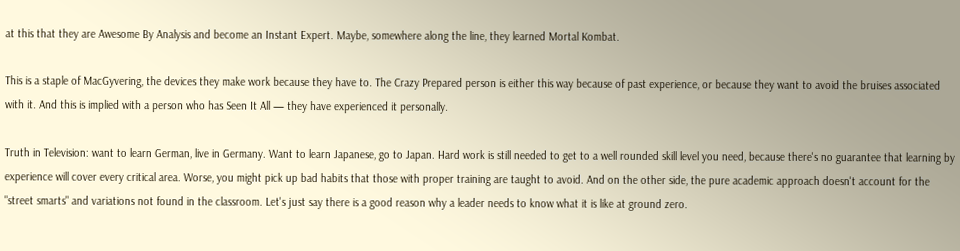at this that they are Awesome By Analysis and become an Instant Expert. Maybe, somewhere along the line, they learned Mortal Kombat.

This is a staple of MacGyvering, the devices they make work because they have to. The Crazy Prepared person is either this way because of past experience, or because they want to avoid the bruises associated with it. And this is implied with a person who has Seen It All — they have experienced it personally.

Truth in Television: want to learn German, live in Germany. Want to learn Japanese, go to Japan. Hard work is still needed to get to a well rounded skill level you need, because there's no guarantee that learning by experience will cover every critical area. Worse, you might pick up bad habits that those with proper training are taught to avoid. And on the other side, the pure academic approach doesn't account for the "street smarts" and variations not found in the classroom. Let's just say there is a good reason why a leader needs to know what it is like at ground zero.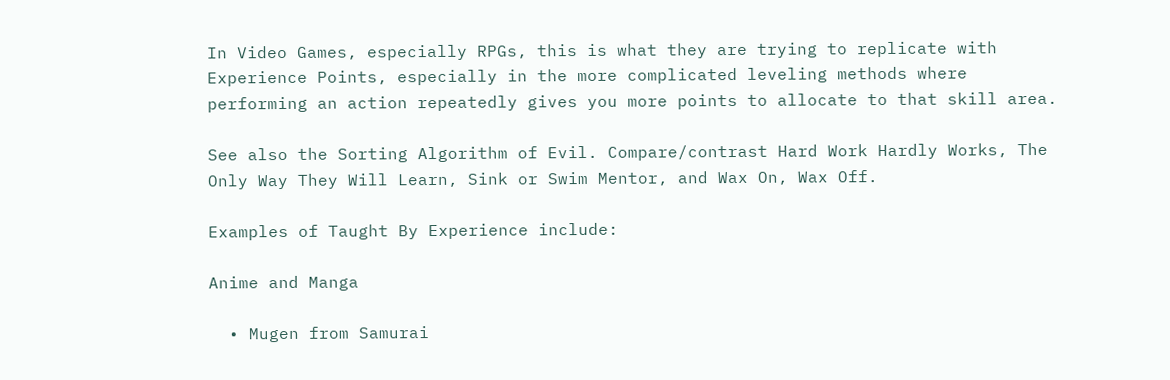In Video Games, especially RPGs, this is what they are trying to replicate with Experience Points, especially in the more complicated leveling methods where performing an action repeatedly gives you more points to allocate to that skill area.

See also the Sorting Algorithm of Evil. Compare/contrast Hard Work Hardly Works, The Only Way They Will Learn, Sink or Swim Mentor, and Wax On, Wax Off.

Examples of Taught By Experience include:

Anime and Manga

  • Mugen from Samurai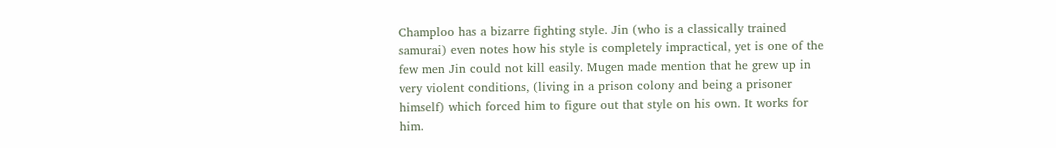Champloo has a bizarre fighting style. Jin (who is a classically trained samurai) even notes how his style is completely impractical, yet is one of the few men Jin could not kill easily. Mugen made mention that he grew up in very violent conditions, (living in a prison colony and being a prisoner himself) which forced him to figure out that style on his own. It works for him.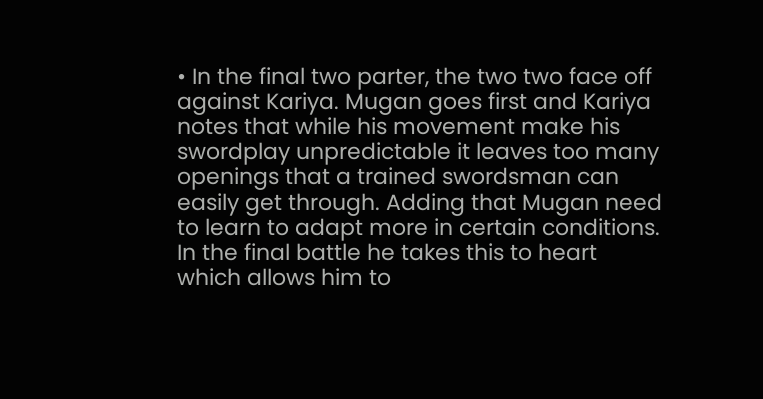• In the final two parter, the two two face off against Kariya. Mugan goes first and Kariya notes that while his movement make his swordplay unpredictable it leaves too many openings that a trained swordsman can easily get through. Adding that Mugan need to learn to adapt more in certain conditions. In the final battle he takes this to heart which allows him to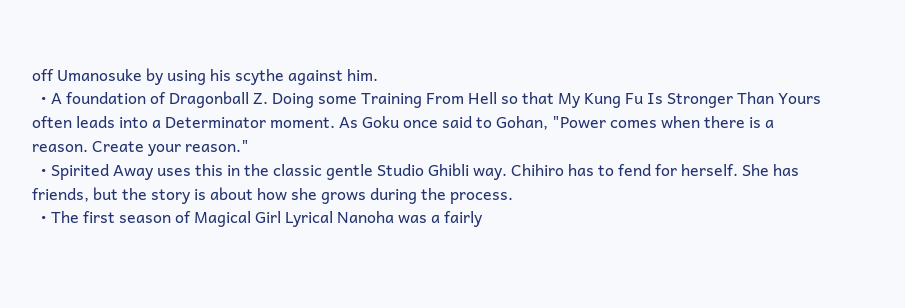off Umanosuke by using his scythe against him.
  • A foundation of Dragonball Z. Doing some Training From Hell so that My Kung Fu Is Stronger Than Yours often leads into a Determinator moment. As Goku once said to Gohan, "Power comes when there is a reason. Create your reason."
  • Spirited Away uses this in the classic gentle Studio Ghibli way. Chihiro has to fend for herself. She has friends, but the story is about how she grows during the process.
  • The first season of Magical Girl Lyrical Nanoha was a fairly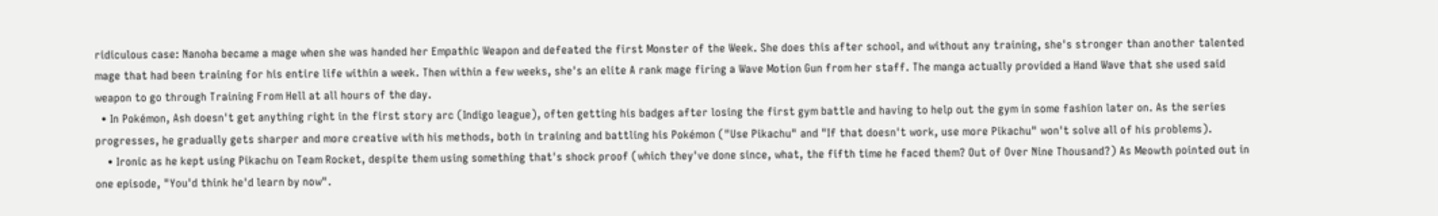ridiculous case: Nanoha became a mage when she was handed her Empathic Weapon and defeated the first Monster of the Week. She does this after school, and without any training, she's stronger than another talented mage that had been training for his entire life within a week. Then within a few weeks, she's an elite A rank mage firing a Wave Motion Gun from her staff. The manga actually provided a Hand Wave that she used said weapon to go through Training From Hell at all hours of the day.
  • In Pokémon, Ash doesn't get anything right in the first story arc (Indigo league), often getting his badges after losing the first gym battle and having to help out the gym in some fashion later on. As the series progresses, he gradually gets sharper and more creative with his methods, both in training and battling his Pokémon ("Use Pikachu" and "If that doesn't work, use more Pikachu" won't solve all of his problems).
    • Ironic as he kept using Pikachu on Team Rocket, despite them using something that's shock proof (which they've done since, what, the fifth time he faced them? Out of Over Nine Thousand?) As Meowth pointed out in one episode, "You'd think he'd learn by now".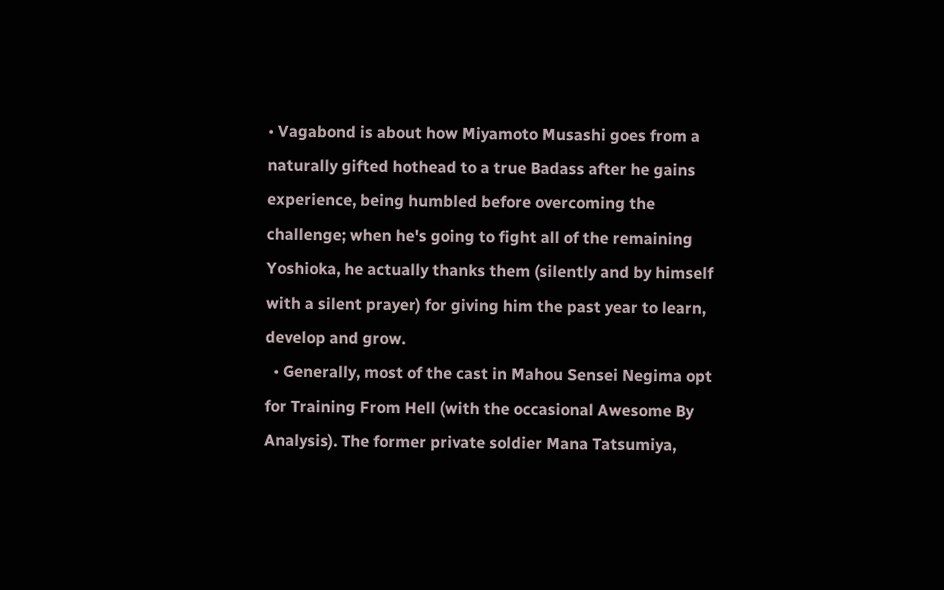• Vagabond is about how Miyamoto Musashi goes from a naturally gifted hothead to a true Badass after he gains experience, being humbled before overcoming the challenge; when he's going to fight all of the remaining Yoshioka, he actually thanks them (silently and by himself with a silent prayer) for giving him the past year to learn, develop and grow.
  • Generally, most of the cast in Mahou Sensei Negima opt for Training From Hell (with the occasional Awesome By Analysis). The former private soldier Mana Tatsumiya,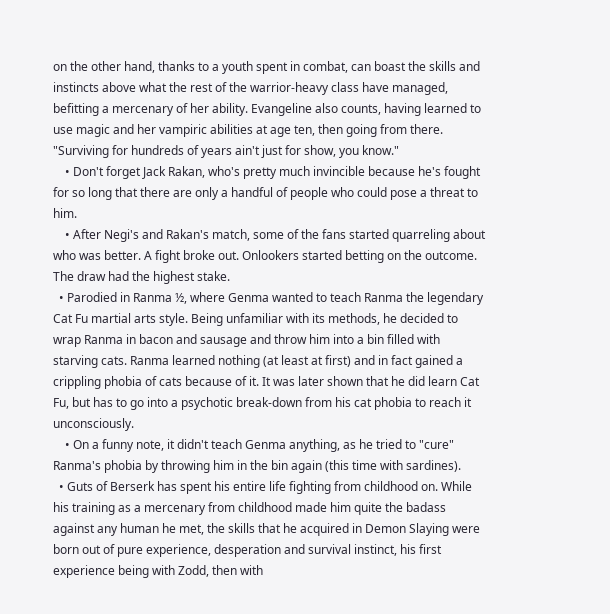on the other hand, thanks to a youth spent in combat, can boast the skills and instincts above what the rest of the warrior-heavy class have managed, befitting a mercenary of her ability. Evangeline also counts, having learned to use magic and her vampiric abilities at age ten, then going from there.
"Surviving for hundreds of years ain't just for show, you know."
    • Don't forget Jack Rakan, who's pretty much invincible because he's fought for so long that there are only a handful of people who could pose a threat to him.
    • After Negi's and Rakan's match, some of the fans started quarreling about who was better. A fight broke out. Onlookers started betting on the outcome. The draw had the highest stake.
  • Parodied in Ranma ½, where Genma wanted to teach Ranma the legendary Cat Fu martial arts style. Being unfamiliar with its methods, he decided to wrap Ranma in bacon and sausage and throw him into a bin filled with starving cats. Ranma learned nothing (at least at first) and in fact gained a crippling phobia of cats because of it. It was later shown that he did learn Cat Fu, but has to go into a psychotic break-down from his cat phobia to reach it unconsciously.
    • On a funny note, it didn't teach Genma anything, as he tried to "cure" Ranma's phobia by throwing him in the bin again (this time with sardines).
  • Guts of Berserk has spent his entire life fighting from childhood on. While his training as a mercenary from childhood made him quite the badass against any human he met, the skills that he acquired in Demon Slaying were born out of pure experience, desperation and survival instinct, his first experience being with Zodd, then with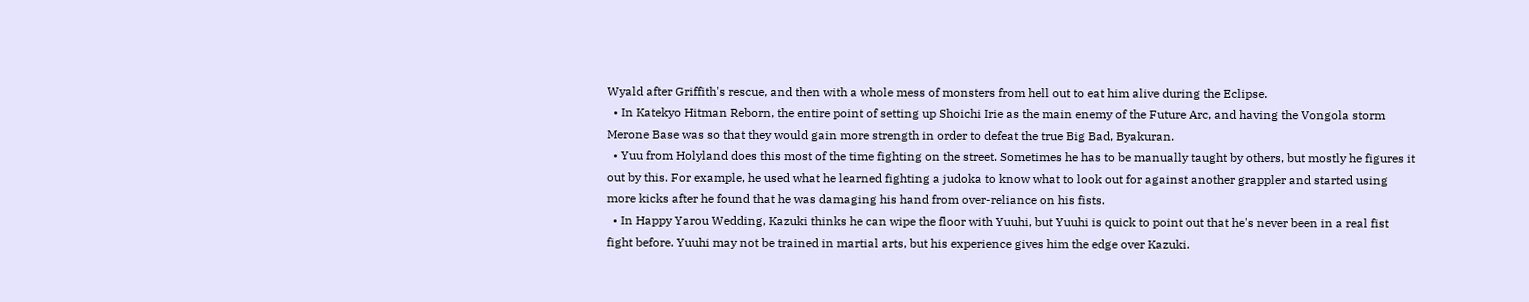Wyald after Griffith's rescue, and then with a whole mess of monsters from hell out to eat him alive during the Eclipse.
  • In Katekyo Hitman Reborn, the entire point of setting up Shoichi Irie as the main enemy of the Future Arc, and having the Vongola storm Merone Base was so that they would gain more strength in order to defeat the true Big Bad, Byakuran.
  • Yuu from Holyland does this most of the time fighting on the street. Sometimes he has to be manually taught by others, but mostly he figures it out by this. For example, he used what he learned fighting a judoka to know what to look out for against another grappler and started using more kicks after he found that he was damaging his hand from over-reliance on his fists.
  • In Happy Yarou Wedding, Kazuki thinks he can wipe the floor with Yuuhi, but Yuuhi is quick to point out that he's never been in a real fist fight before. Yuuhi may not be trained in martial arts, but his experience gives him the edge over Kazuki.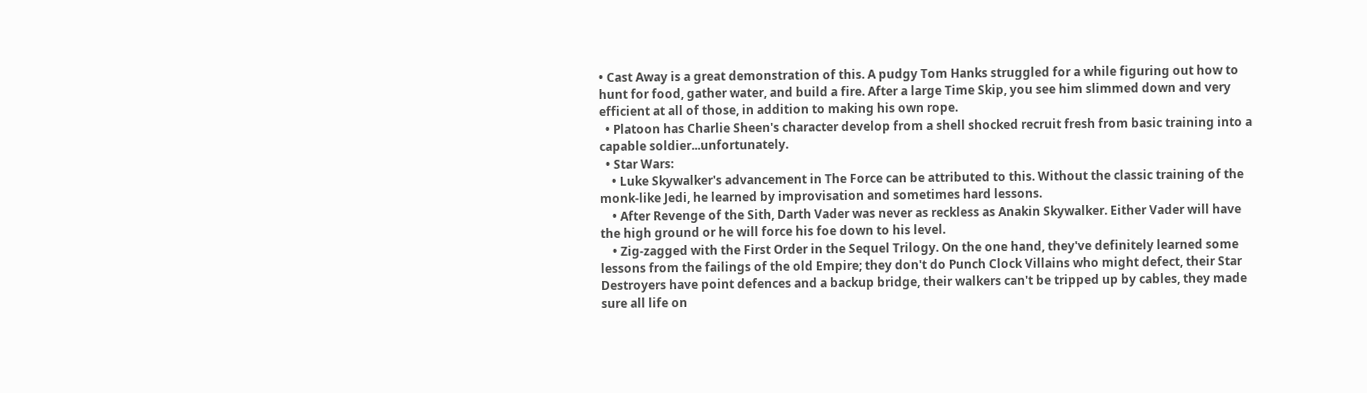• Cast Away is a great demonstration of this. A pudgy Tom Hanks struggled for a while figuring out how to hunt for food, gather water, and build a fire. After a large Time Skip, you see him slimmed down and very efficient at all of those, in addition to making his own rope.
  • Platoon has Charlie Sheen's character develop from a shell shocked recruit fresh from basic training into a capable soldier...unfortunately.
  • Star Wars:
    • Luke Skywalker's advancement in The Force can be attributed to this. Without the classic training of the monk-like Jedi, he learned by improvisation and sometimes hard lessons.
    • After Revenge of the Sith, Darth Vader was never as reckless as Anakin Skywalker. Either Vader will have the high ground or he will force his foe down to his level.
    • Zig-zagged with the First Order in the Sequel Trilogy. On the one hand, they've definitely learned some lessons from the failings of the old Empire; they don't do Punch Clock Villains who might defect, their Star Destroyers have point defences and a backup bridge, their walkers can't be tripped up by cables, they made sure all life on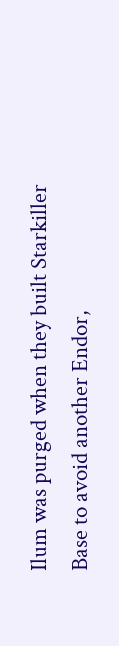Ilum was purged when they built Starkiller Base to avoid another Endor,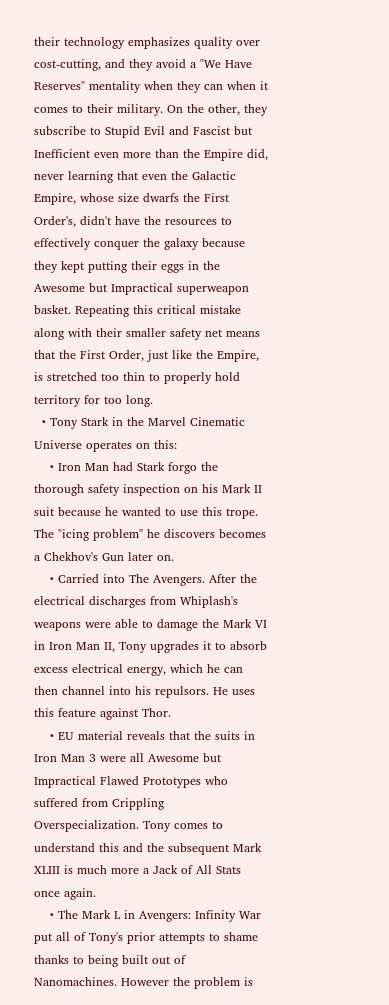their technology emphasizes quality over cost-cutting, and they avoid a "We Have Reserves" mentality when they can when it comes to their military. On the other, they subscribe to Stupid Evil and Fascist but Inefficient even more than the Empire did, never learning that even the Galactic Empire, whose size dwarfs the First Order's, didn't have the resources to effectively conquer the galaxy because they kept putting their eggs in the Awesome but Impractical superweapon basket. Repeating this critical mistake along with their smaller safety net means that the First Order, just like the Empire, is stretched too thin to properly hold territory for too long.
  • Tony Stark in the Marvel Cinematic Universe operates on this:
    • Iron Man had Stark forgo the thorough safety inspection on his Mark II suit because he wanted to use this trope. The "icing problem" he discovers becomes a Chekhov's Gun later on.
    • Carried into The Avengers. After the electrical discharges from Whiplash's weapons were able to damage the Mark VI in Iron Man II, Tony upgrades it to absorb excess electrical energy, which he can then channel into his repulsors. He uses this feature against Thor.
    • EU material reveals that the suits in Iron Man 3 were all Awesome but Impractical Flawed Prototypes who suffered from Crippling Overspecialization. Tony comes to understand this and the subsequent Mark XLIII is much more a Jack of All Stats once again.
    • The Mark L in Avengers: Infinity War put all of Tony's prior attempts to shame thanks to being built out of Nanomachines. However the problem is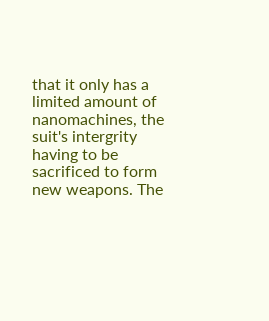that it only has a limited amount of nanomachines, the suit's intergrity having to be sacrificed to form new weapons. The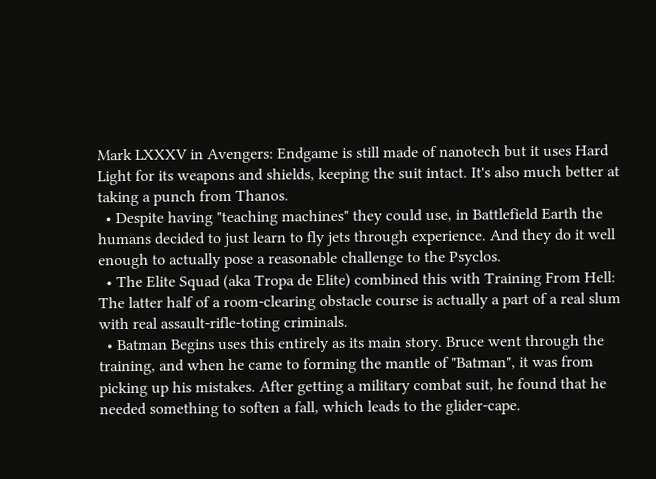Mark LXXXV in Avengers: Endgame is still made of nanotech but it uses Hard Light for its weapons and shields, keeping the suit intact. It's also much better at taking a punch from Thanos.
  • Despite having "teaching machines" they could use, in Battlefield Earth the humans decided to just learn to fly jets through experience. And they do it well enough to actually pose a reasonable challenge to the Psyclos.
  • The Elite Squad (aka Tropa de Elite) combined this with Training From Hell: The latter half of a room-clearing obstacle course is actually a part of a real slum with real assault-rifle-toting criminals.
  • Batman Begins uses this entirely as its main story. Bruce went through the training, and when he came to forming the mantle of "Batman", it was from picking up his mistakes. After getting a military combat suit, he found that he needed something to soften a fall, which leads to the glider-cape.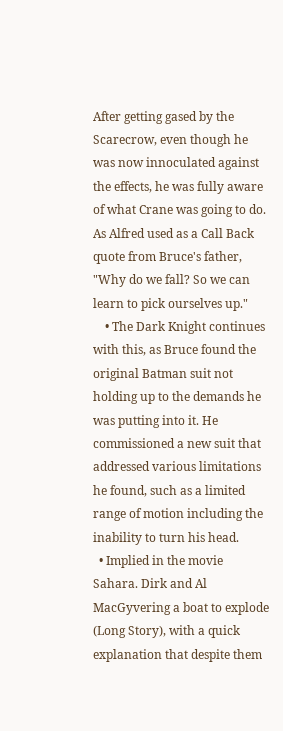After getting gased by the Scarecrow, even though he was now innoculated against the effects, he was fully aware of what Crane was going to do. As Alfred used as a Call Back quote from Bruce's father, "Why do we fall? So we can learn to pick ourselves up."
    • The Dark Knight continues with this, as Bruce found the original Batman suit not holding up to the demands he was putting into it. He commissioned a new suit that addressed various limitations he found, such as a limited range of motion including the inability to turn his head.
  • Implied in the movie Sahara. Dirk and Al MacGyvering a boat to explode (Long Story), with a quick explanation that despite them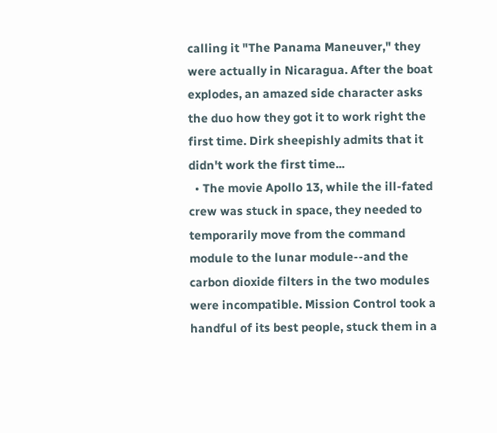calling it "The Panama Maneuver," they were actually in Nicaragua. After the boat explodes, an amazed side character asks the duo how they got it to work right the first time. Dirk sheepishly admits that it didn't work the first time...
  • The movie Apollo 13, while the ill-fated crew was stuck in space, they needed to temporarily move from the command module to the lunar module--and the carbon dioxide filters in the two modules were incompatible. Mission Control took a handful of its best people, stuck them in a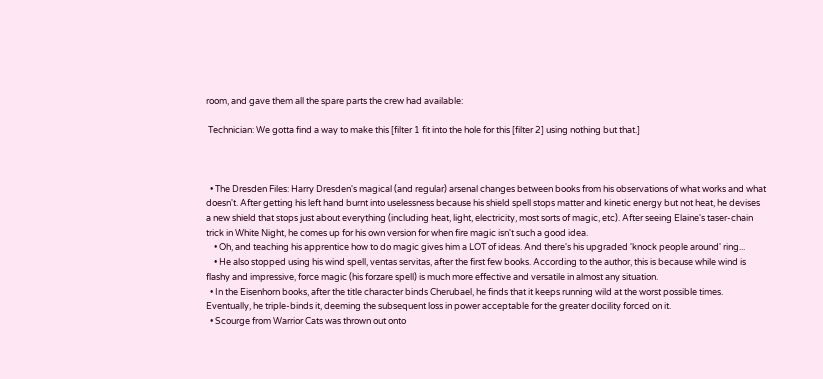room, and gave them all the spare parts the crew had available:

 Technician: We gotta find a way to make this [filter 1 fit into the hole for this [filter 2] using nothing but that.]



  • The Dresden Files: Harry Dresden's magical (and regular) arsenal changes between books from his observations of what works and what doesn't. After getting his left hand burnt into uselessness because his shield spell stops matter and kinetic energy but not heat, he devises a new shield that stops just about everything (including heat, light, electricity, most sorts of magic, etc). After seeing Elaine's taser-chain trick in White Night, he comes up for his own version for when fire magic isn't such a good idea.
    • Oh, and teaching his apprentice how to do magic gives him a LOT of ideas. And there's his upgraded 'knock people around' ring...
    • He also stopped using his wind spell, ventas servitas, after the first few books. According to the author, this is because while wind is flashy and impressive, force magic (his forzare spell) is much more effective and versatile in almost any situation.
  • In the Eisenhorn books, after the title character binds Cherubael, he finds that it keeps running wild at the worst possible times. Eventually, he triple-binds it, deeming the subsequent loss in power acceptable for the greater docility forced on it.
  • Scourge from Warrior Cats was thrown out onto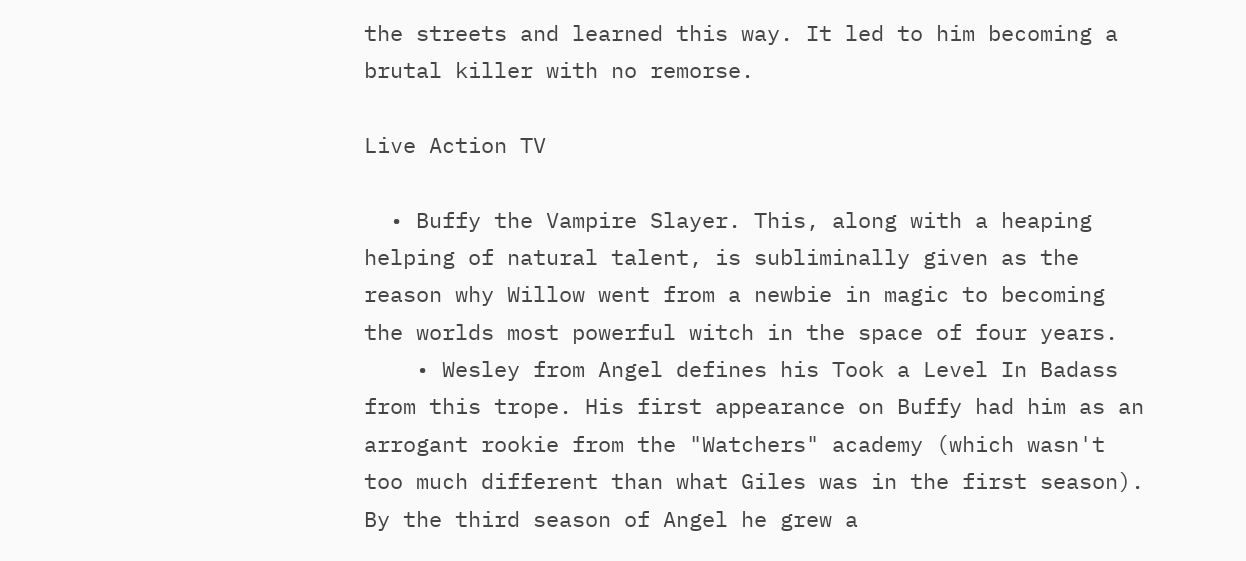the streets and learned this way. It led to him becoming a brutal killer with no remorse.

Live Action TV

  • Buffy the Vampire Slayer. This, along with a heaping helping of natural talent, is subliminally given as the reason why Willow went from a newbie in magic to becoming the worlds most powerful witch in the space of four years.
    • Wesley from Angel defines his Took a Level In Badass from this trope. His first appearance on Buffy had him as an arrogant rookie from the "Watchers" academy (which wasn't too much different than what Giles was in the first season). By the third season of Angel he grew a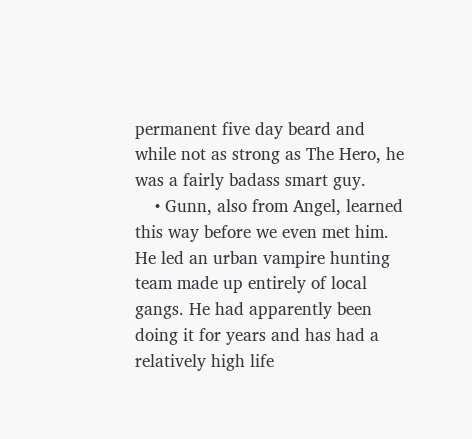permanent five day beard and while not as strong as The Hero, he was a fairly badass smart guy.
    • Gunn, also from Angel, learned this way before we even met him. He led an urban vampire hunting team made up entirely of local gangs. He had apparently been doing it for years and has had a relatively high life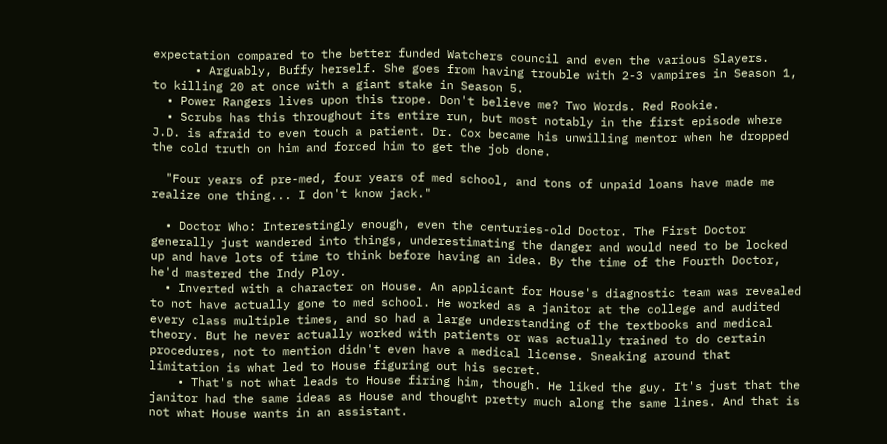expectation compared to the better funded Watchers council and even the various Slayers.
      • Arguably, Buffy herself. She goes from having trouble with 2-3 vampires in Season 1, to killing 20 at once with a giant stake in Season 5.
  • Power Rangers lives upon this trope. Don't believe me? Two Words. Red Rookie.
  • Scrubs has this throughout its entire run, but most notably in the first episode where J.D. is afraid to even touch a patient. Dr. Cox became his unwilling mentor when he dropped the cold truth on him and forced him to get the job done.

  "Four years of pre-med, four years of med school, and tons of unpaid loans have made me realize one thing... I don't know jack."

  • Doctor Who: Interestingly enough, even the centuries-old Doctor. The First Doctor generally just wandered into things, underestimating the danger and would need to be locked up and have lots of time to think before having an idea. By the time of the Fourth Doctor, he'd mastered the Indy Ploy.
  • Inverted with a character on House. An applicant for House's diagnostic team was revealed to not have actually gone to med school. He worked as a janitor at the college and audited every class multiple times, and so had a large understanding of the textbooks and medical theory. But he never actually worked with patients or was actually trained to do certain procedures, not to mention didn't even have a medical license. Sneaking around that limitation is what led to House figuring out his secret.
    • That's not what leads to House firing him, though. He liked the guy. It's just that the janitor had the same ideas as House and thought pretty much along the same lines. And that is not what House wants in an assistant.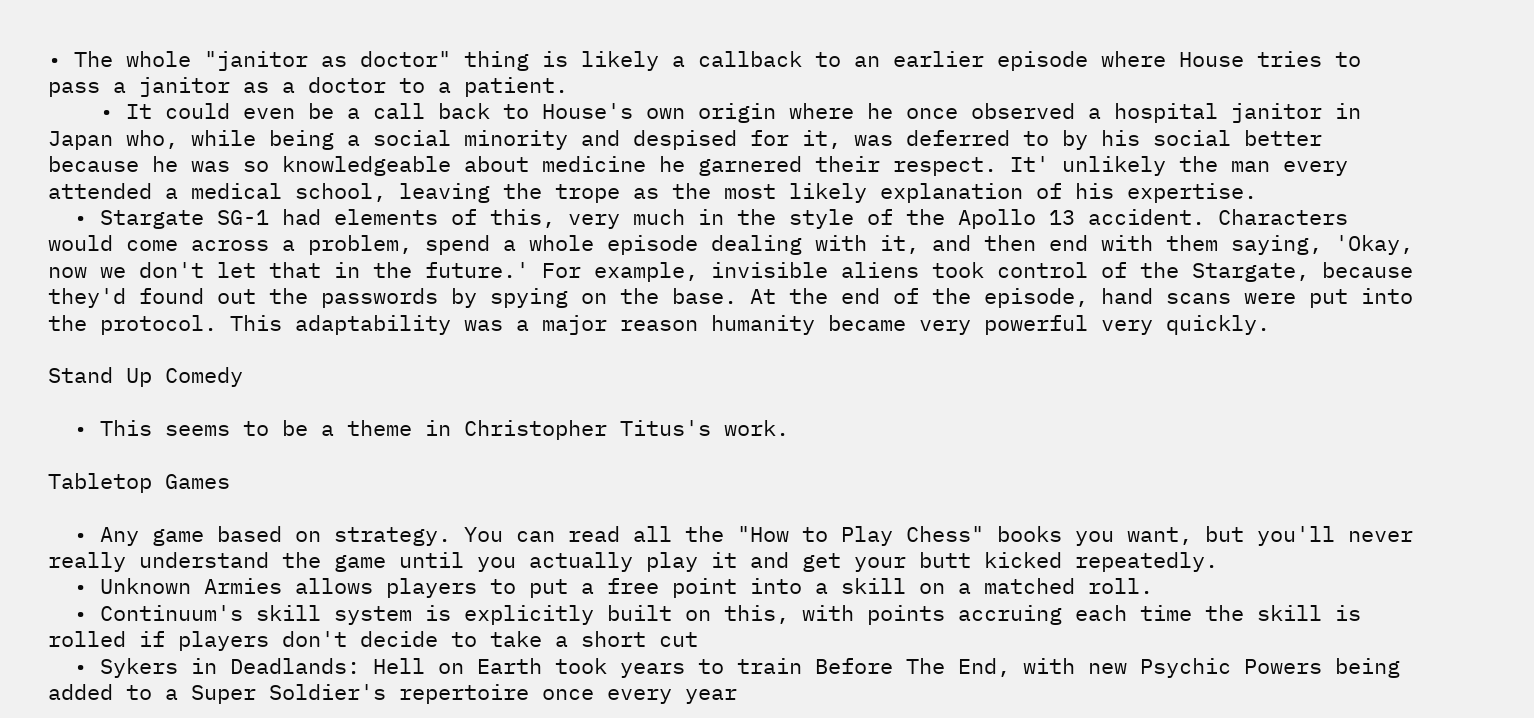• The whole "janitor as doctor" thing is likely a callback to an earlier episode where House tries to pass a janitor as a doctor to a patient.
    • It could even be a call back to House's own origin where he once observed a hospital janitor in Japan who, while being a social minority and despised for it, was deferred to by his social better because he was so knowledgeable about medicine he garnered their respect. It' unlikely the man every attended a medical school, leaving the trope as the most likely explanation of his expertise.
  • Stargate SG-1 had elements of this, very much in the style of the Apollo 13 accident. Characters would come across a problem, spend a whole episode dealing with it, and then end with them saying, 'Okay, now we don't let that in the future.' For example, invisible aliens took control of the Stargate, because they'd found out the passwords by spying on the base. At the end of the episode, hand scans were put into the protocol. This adaptability was a major reason humanity became very powerful very quickly.

Stand Up Comedy

  • This seems to be a theme in Christopher Titus's work.

Tabletop Games

  • Any game based on strategy. You can read all the "How to Play Chess" books you want, but you'll never really understand the game until you actually play it and get your butt kicked repeatedly.
  • Unknown Armies allows players to put a free point into a skill on a matched roll.
  • Continuum's skill system is explicitly built on this, with points accruing each time the skill is rolled if players don't decide to take a short cut
  • Sykers in Deadlands: Hell on Earth took years to train Before The End, with new Psychic Powers being added to a Super Soldier's repertoire once every year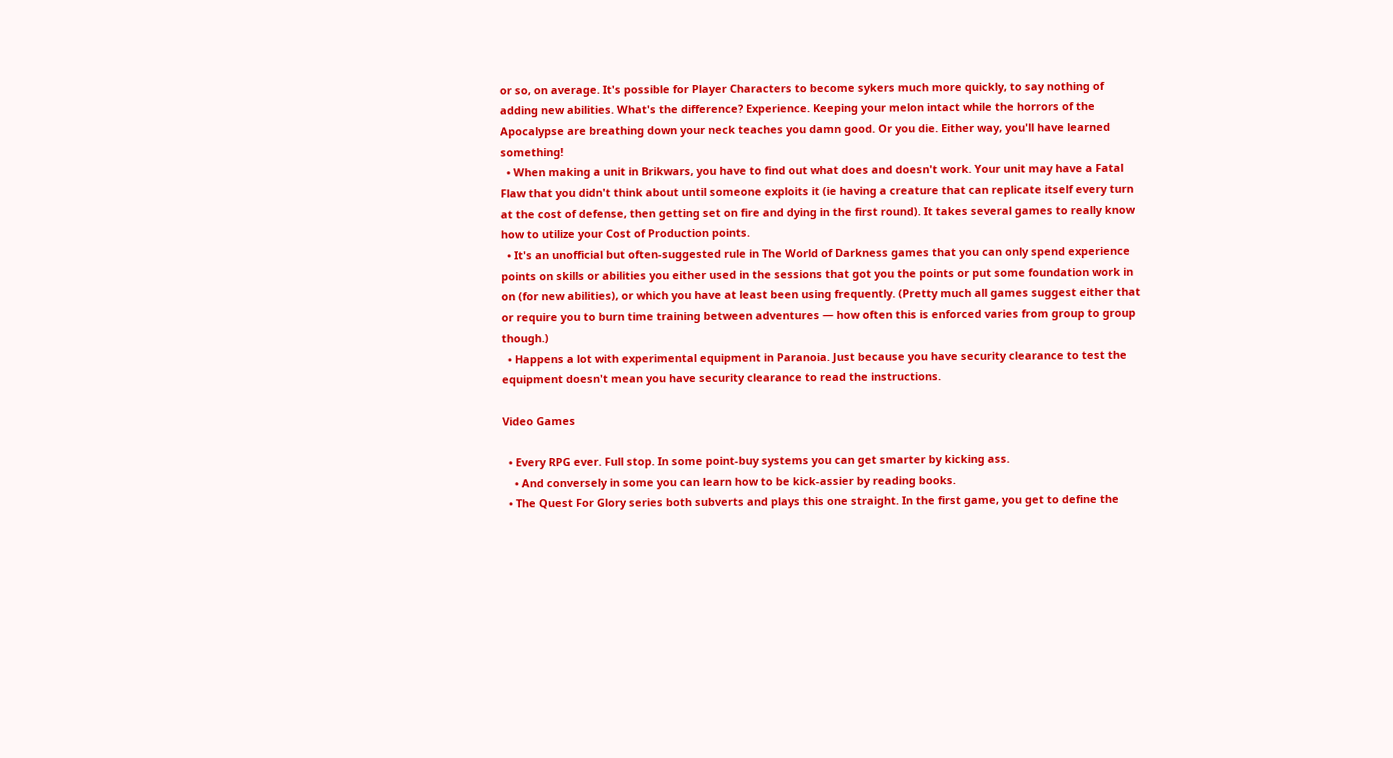or so, on average. It's possible for Player Characters to become sykers much more quickly, to say nothing of adding new abilities. What's the difference? Experience. Keeping your melon intact while the horrors of the Apocalypse are breathing down your neck teaches you damn good. Or you die. Either way, you'll have learned something!
  • When making a unit in Brikwars, you have to find out what does and doesn't work. Your unit may have a Fatal Flaw that you didn't think about until someone exploits it (ie having a creature that can replicate itself every turn at the cost of defense, then getting set on fire and dying in the first round). It takes several games to really know how to utilize your Cost of Production points.
  • It's an unofficial but often-suggested rule in The World of Darkness games that you can only spend experience points on skills or abilities you either used in the sessions that got you the points or put some foundation work in on (for new abilities), or which you have at least been using frequently. (Pretty much all games suggest either that or require you to burn time training between adventures — how often this is enforced varies from group to group though.)
  • Happens a lot with experimental equipment in Paranoia. Just because you have security clearance to test the equipment doesn't mean you have security clearance to read the instructions.

Video Games

  • Every RPG ever. Full stop. In some point-buy systems you can get smarter by kicking ass.
    • And conversely in some you can learn how to be kick-assier by reading books.
  • The Quest For Glory series both subverts and plays this one straight. In the first game, you get to define the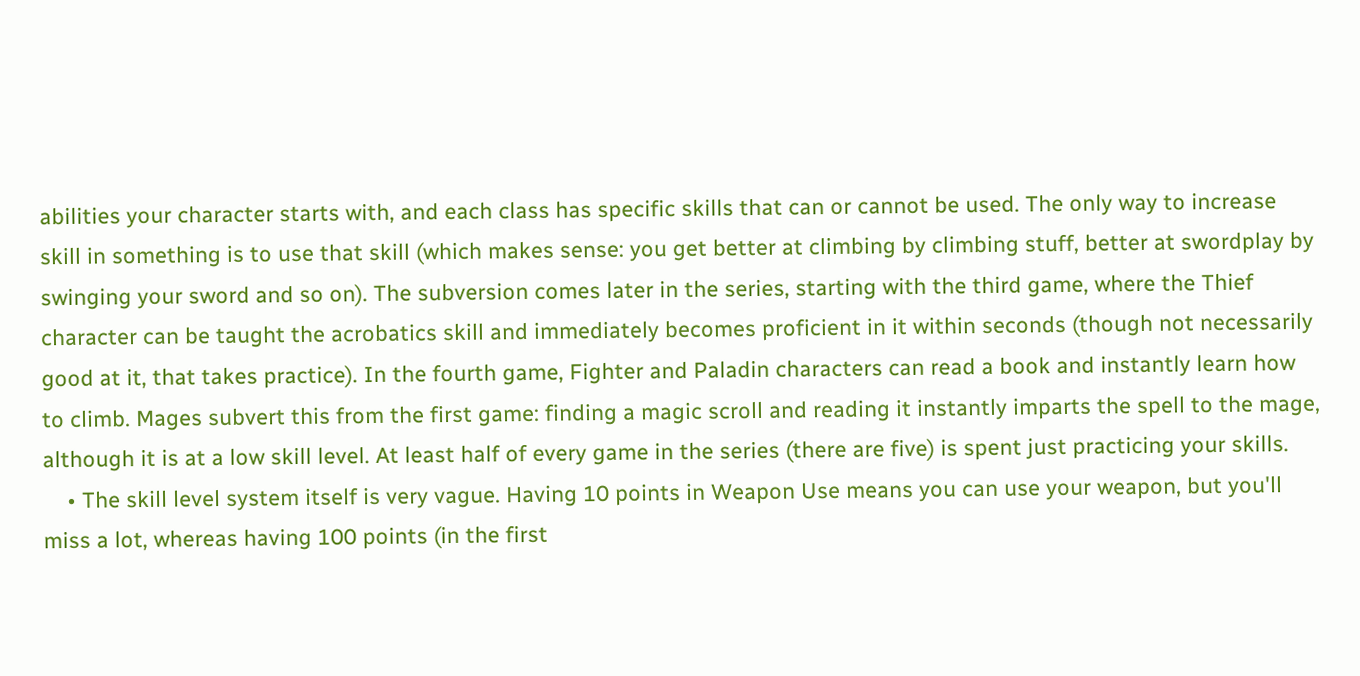abilities your character starts with, and each class has specific skills that can or cannot be used. The only way to increase skill in something is to use that skill (which makes sense: you get better at climbing by climbing stuff, better at swordplay by swinging your sword and so on). The subversion comes later in the series, starting with the third game, where the Thief character can be taught the acrobatics skill and immediately becomes proficient in it within seconds (though not necessarily good at it, that takes practice). In the fourth game, Fighter and Paladin characters can read a book and instantly learn how to climb. Mages subvert this from the first game: finding a magic scroll and reading it instantly imparts the spell to the mage, although it is at a low skill level. At least half of every game in the series (there are five) is spent just practicing your skills.
    • The skill level system itself is very vague. Having 10 points in Weapon Use means you can use your weapon, but you'll miss a lot, whereas having 100 points (in the first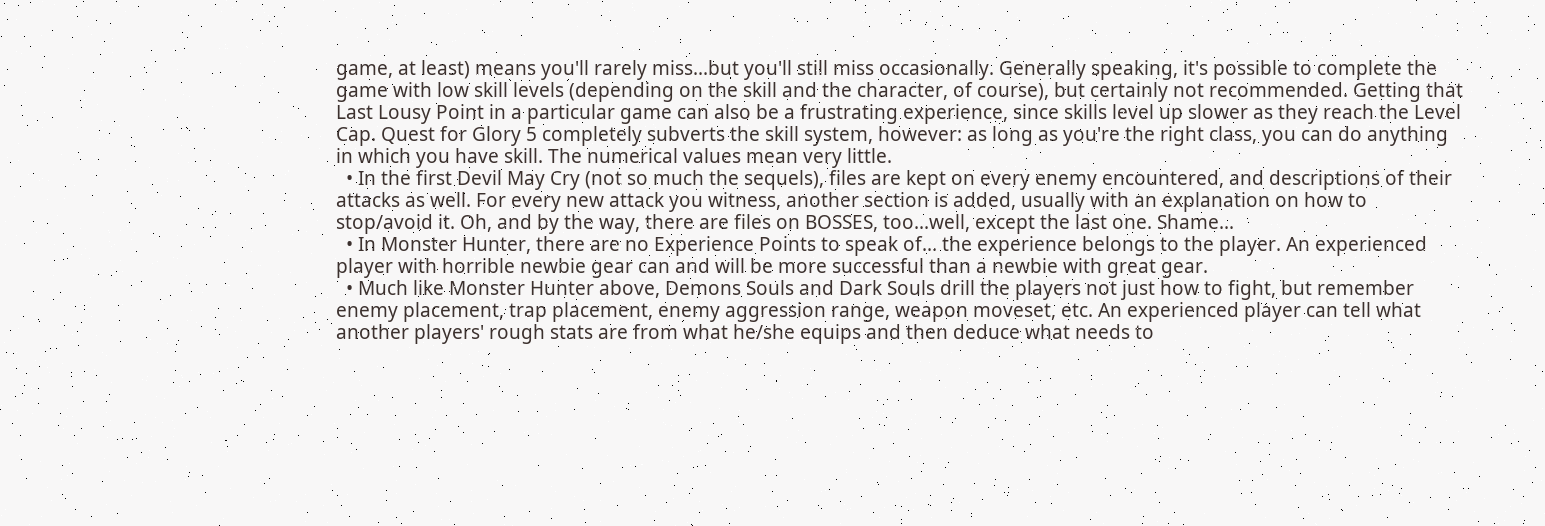game, at least) means you'll rarely miss...but you'll still miss occasionally. Generally speaking, it's possible to complete the game with low skill levels (depending on the skill and the character, of course), but certainly not recommended. Getting that Last Lousy Point in a particular game can also be a frustrating experience, since skills level up slower as they reach the Level Cap. Quest for Glory 5 completely subverts the skill system, however: as long as you're the right class, you can do anything in which you have skill. The numerical values mean very little.
  • In the first Devil May Cry (not so much the sequels), files are kept on every enemy encountered, and descriptions of their attacks as well. For every new attack you witness, another section is added, usually with an explanation on how to stop/avoid it. Oh, and by the way, there are files on BOSSES, too...well, except the last one. Shame...
  • In Monster Hunter, there are no Experience Points to speak of... the experience belongs to the player. An experienced player with horrible newbie gear can and will be more successful than a newbie with great gear.
  • Much like Monster Hunter above, Demons Souls and Dark Souls drill the players not just how to fight, but remember enemy placement, trap placement, enemy aggression range, weapon moveset, etc. An experienced player can tell what another players' rough stats are from what he/she equips and then deduce what needs to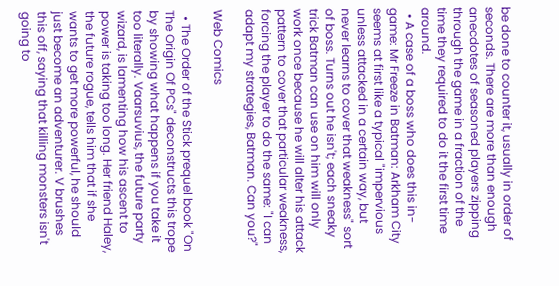be done to counter it, usually in order of seconds. There are more than enough anecdotes of seasoned players zipping through the game in a fraction of the time they required to do it the first time around.
  • A case of a boss who does this in-game: Mr Freeze in Batman: Arkham City seems at first like a typical "impervious unless attacked in a certain way, but never learns to cover that weakness" sort of boss. Turns out he isn't; each sneaky trick Batman can use on him will only work once because he will alter his attack pattern to cover that particular weakness, forcing the player to do the same: "I can adapt my strategies, Batman. Can you?"

Web Comics

  • The Order of the Stick prequel book "On The Origin Of PCs" deconstructs this trope by showing what happens if you take it too literally. Vaarsuvius, the future party wizard, is lamenting how his ascent to power is taking too long. Her friend Haley, the future rogue, tells him that if she wants to get more powerful, he should just become an adventurer. V brushes this off, saying that killing monsters isn't going to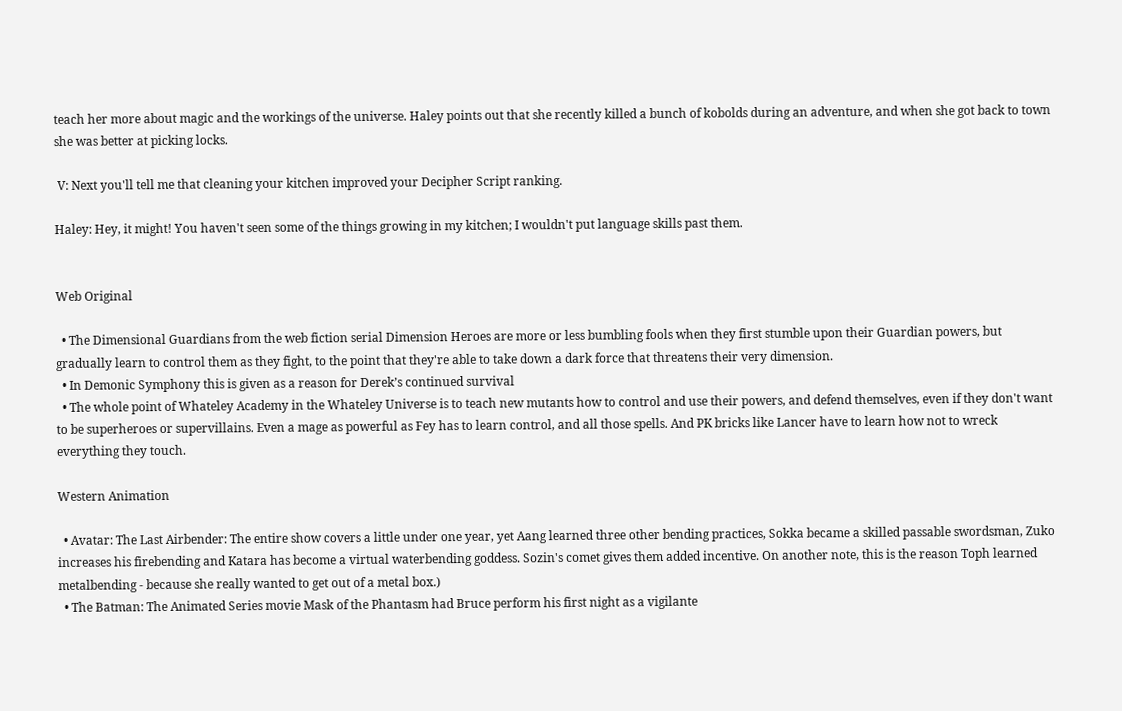teach her more about magic and the workings of the universe. Haley points out that she recently killed a bunch of kobolds during an adventure, and when she got back to town she was better at picking locks.

 V: Next you'll tell me that cleaning your kitchen improved your Decipher Script ranking.

Haley: Hey, it might! You haven't seen some of the things growing in my kitchen; I wouldn't put language skills past them.


Web Original

  • The Dimensional Guardians from the web fiction serial Dimension Heroes are more or less bumbling fools when they first stumble upon their Guardian powers, but gradually learn to control them as they fight, to the point that they're able to take down a dark force that threatens their very dimension.
  • In Demonic Symphony this is given as a reason for Derek’s continued survival
  • The whole point of Whateley Academy in the Whateley Universe is to teach new mutants how to control and use their powers, and defend themselves, even if they don't want to be superheroes or supervillains. Even a mage as powerful as Fey has to learn control, and all those spells. And PK bricks like Lancer have to learn how not to wreck everything they touch.

Western Animation

  • Avatar: The Last Airbender: The entire show covers a little under one year, yet Aang learned three other bending practices, Sokka became a skilled passable swordsman, Zuko increases his firebending and Katara has become a virtual waterbending goddess. Sozin's comet gives them added incentive. On another note, this is the reason Toph learned metalbending - because she really wanted to get out of a metal box.)
  • The Batman: The Animated Series movie Mask of the Phantasm had Bruce perform his first night as a vigilante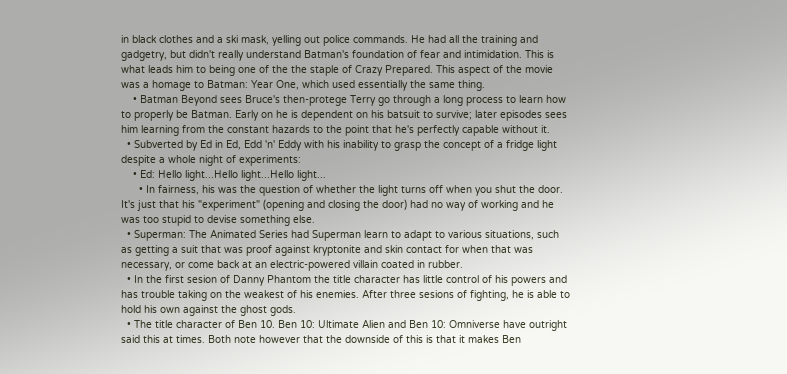in black clothes and a ski mask, yelling out police commands. He had all the training and gadgetry, but didn't really understand Batman's foundation of fear and intimidation. This is what leads him to being one of the the staple of Crazy Prepared. This aspect of the movie was a homage to Batman: Year One, which used essentially the same thing.
    • Batman Beyond sees Bruce's then-protege Terry go through a long process to learn how to properly be Batman. Early on he is dependent on his batsuit to survive; later episodes sees him learning from the constant hazards to the point that he's perfectly capable without it.
  • Subverted by Ed in Ed, Edd 'n' Eddy with his inability to grasp the concept of a fridge light despite a whole night of experiments:
    • Ed: Hello light...Hello light...Hello light...
      • In fairness, his was the question of whether the light turns off when you shut the door. It's just that his "experiment" (opening and closing the door) had no way of working and he was too stupid to devise something else.
  • Superman: The Animated Series had Superman learn to adapt to various situations, such as getting a suit that was proof against kryptonite and skin contact for when that was necessary, or come back at an electric-powered villain coated in rubber.
  • In the first sesion of Danny Phantom the title character has little control of his powers and has trouble taking on the weakest of his enemies. After three sesions of fighting, he is able to hold his own against the ghost gods.
  • The title character of Ben 10. Ben 10: Ultimate Alien and Ben 10: Omniverse have outright said this at times. Both note however that the downside of this is that it makes Ben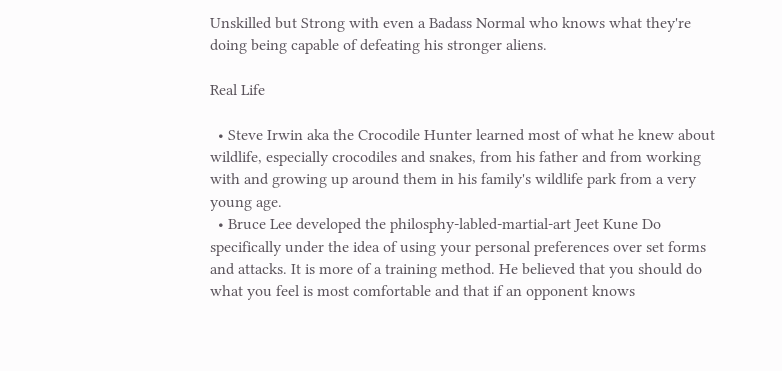Unskilled but Strong with even a Badass Normal who knows what they're doing being capable of defeating his stronger aliens.

Real Life

  • Steve Irwin aka the Crocodile Hunter learned most of what he knew about wildlife, especially crocodiles and snakes, from his father and from working with and growing up around them in his family's wildlife park from a very young age.
  • Bruce Lee developed the philosphy-labled-martial-art Jeet Kune Do specifically under the idea of using your personal preferences over set forms and attacks. It is more of a training method. He believed that you should do what you feel is most comfortable and that if an opponent knows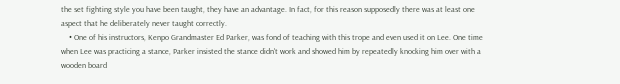the set fighting style you have been taught, they have an advantage. In fact, for this reason supposedly there was at least one aspect that he deliberately never taught correctly.
    • One of his instructors, Kenpo Grandmaster Ed Parker, was fond of teaching with this trope and even used it on Lee. One time when Lee was practicing a stance, Parker insisted the stance didn't work and showed him by repeatedly knocking him over with a wooden board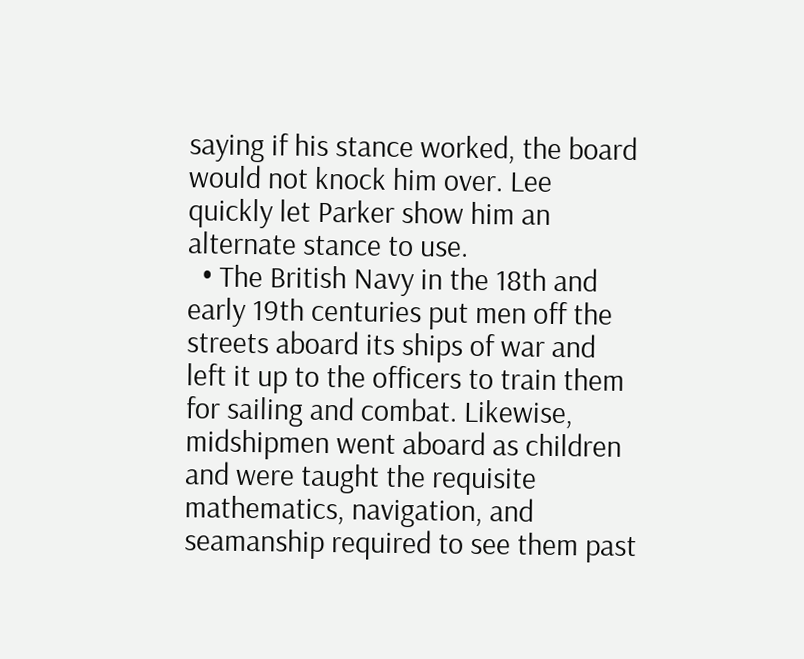saying if his stance worked, the board would not knock him over. Lee quickly let Parker show him an alternate stance to use.
  • The British Navy in the 18th and early 19th centuries put men off the streets aboard its ships of war and left it up to the officers to train them for sailing and combat. Likewise, midshipmen went aboard as children and were taught the requisite mathematics, navigation, and seamanship required to see them past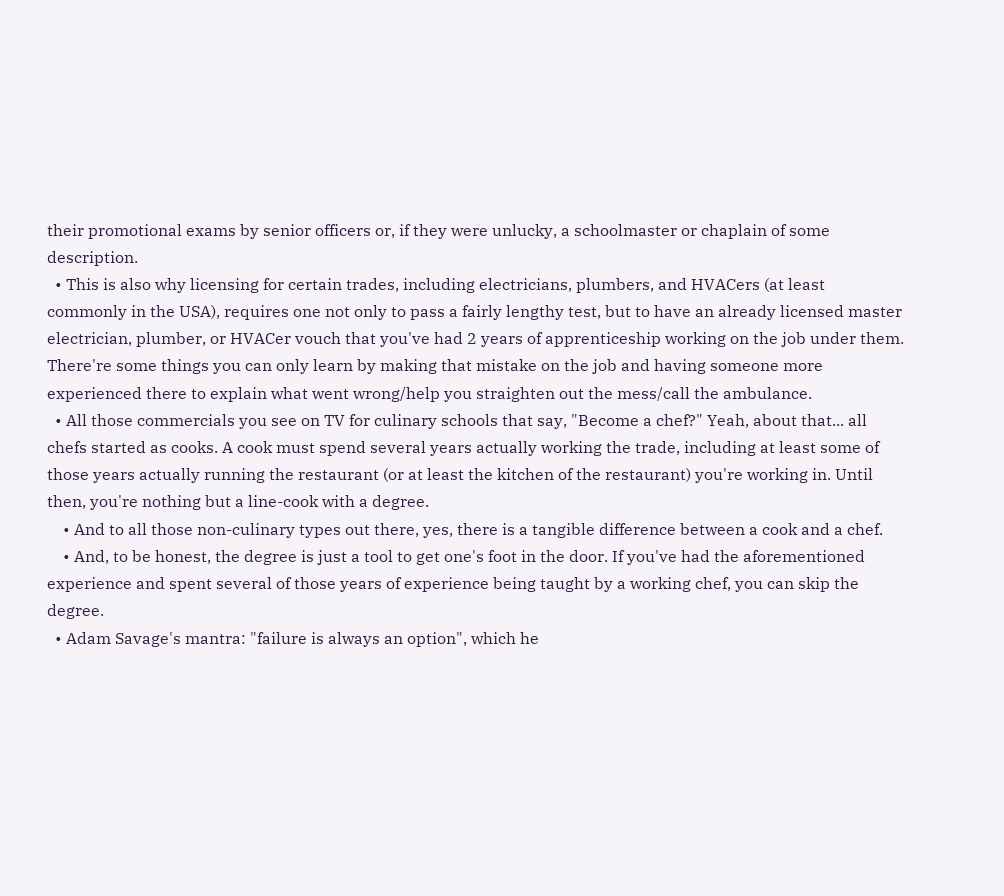their promotional exams by senior officers or, if they were unlucky, a schoolmaster or chaplain of some description.
  • This is also why licensing for certain trades, including electricians, plumbers, and HVACers (at least commonly in the USA), requires one not only to pass a fairly lengthy test, but to have an already licensed master electrician, plumber, or HVACer vouch that you've had 2 years of apprenticeship working on the job under them. There're some things you can only learn by making that mistake on the job and having someone more experienced there to explain what went wrong/help you straighten out the mess/call the ambulance.
  • All those commercials you see on TV for culinary schools that say, "Become a chef?" Yeah, about that... all chefs started as cooks. A cook must spend several years actually working the trade, including at least some of those years actually running the restaurant (or at least the kitchen of the restaurant) you're working in. Until then, you're nothing but a line-cook with a degree.
    • And to all those non-culinary types out there, yes, there is a tangible difference between a cook and a chef.
    • And, to be honest, the degree is just a tool to get one's foot in the door. If you've had the aforementioned experience and spent several of those years of experience being taught by a working chef, you can skip the degree.
  • Adam Savage's mantra: "failure is always an option", which he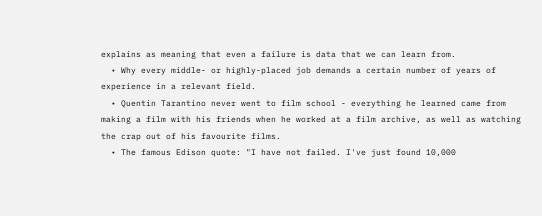explains as meaning that even a failure is data that we can learn from.
  • Why every middle- or highly-placed job demands a certain number of years of experience in a relevant field.
  • Quentin Tarantino never went to film school - everything he learned came from making a film with his friends when he worked at a film archive, as well as watching the crap out of his favourite films.
  • The famous Edison quote: "I have not failed. I've just found 10,000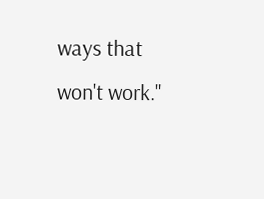ways that won't work."